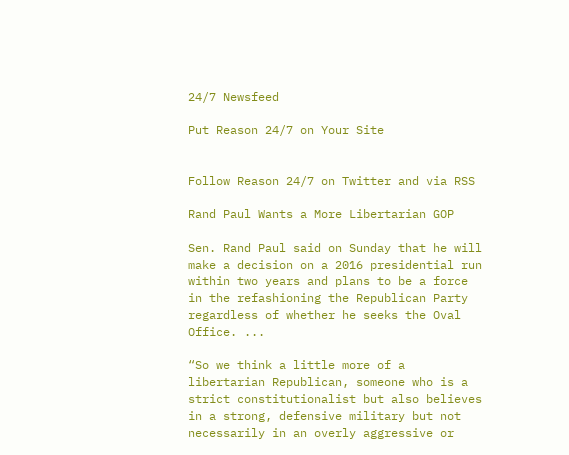24/7 Newsfeed

Put Reason 24/7 on Your Site


Follow Reason 24/7 on Twitter and via RSS

Rand Paul Wants a More Libertarian GOP

Sen. Rand Paul said on Sunday that he will make a decision on a 2016 presidential run within two years and plans to be a force in the refashioning the Republican Party regardless of whether he seeks the Oval Office. ...

“So we think a little more of a libertarian Republican, someone who is a strict constitutionalist but also believes in a strong, defensive military but not necessarily in an overly aggressive or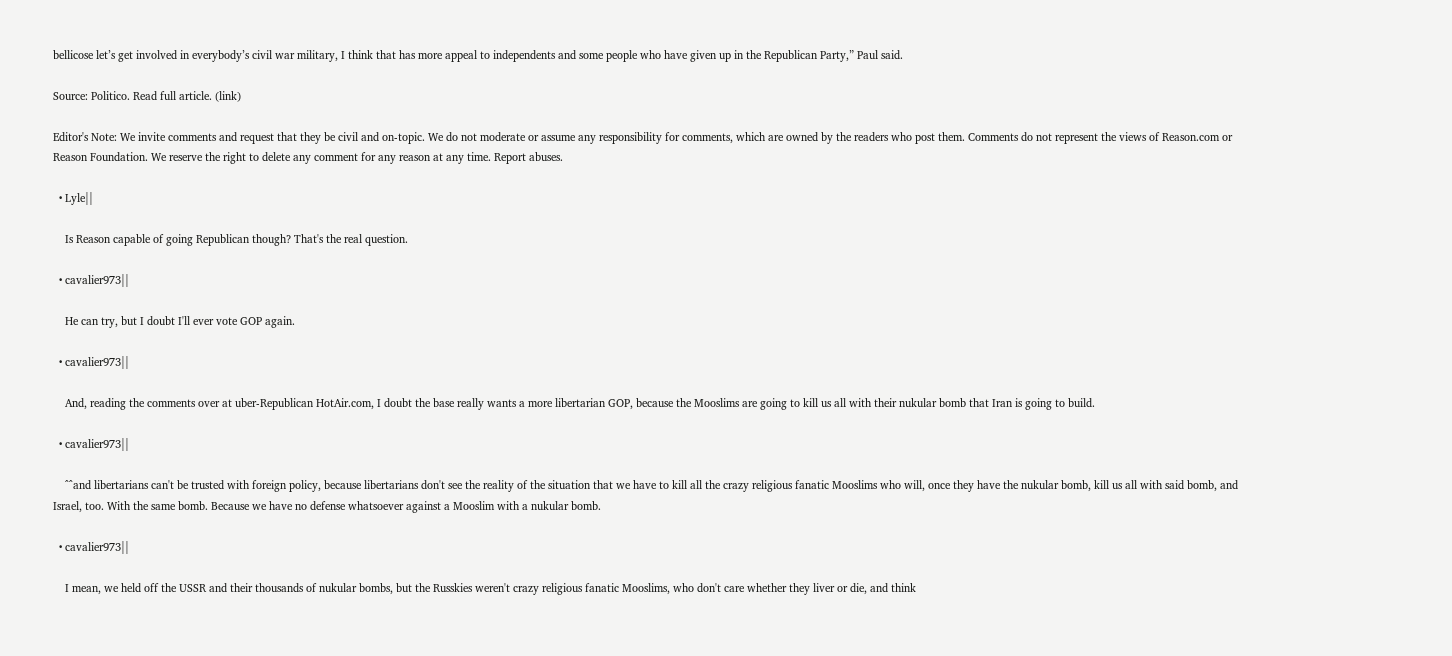bellicose let’s get involved in everybody’s civil war military, I think that has more appeal to independents and some people who have given up in the Republican Party,” Paul said.

Source: Politico. Read full article. (link)

Editor's Note: We invite comments and request that they be civil and on-topic. We do not moderate or assume any responsibility for comments, which are owned by the readers who post them. Comments do not represent the views of Reason.com or Reason Foundation. We reserve the right to delete any comment for any reason at any time. Report abuses.

  • Lyle||

    Is Reason capable of going Republican though? That's the real question.

  • cavalier973||

    He can try, but I doubt I'll ever vote GOP again.

  • cavalier973||

    And, reading the comments over at uber-Republican HotAir.com, I doubt the base really wants a more libertarian GOP, because the Mooslims are going to kill us all with their nukular bomb that Iran is going to build.

  • cavalier973||

    ^^and libertarians can't be trusted with foreign policy, because libertarians don't see the reality of the situation that we have to kill all the crazy religious fanatic Mooslims who will, once they have the nukular bomb, kill us all with said bomb, and Israel, too. With the same bomb. Because we have no defense whatsoever against a Mooslim with a nukular bomb.

  • cavalier973||

    I mean, we held off the USSR and their thousands of nukular bombs, but the Russkies weren't crazy religious fanatic Mooslims, who don't care whether they liver or die, and think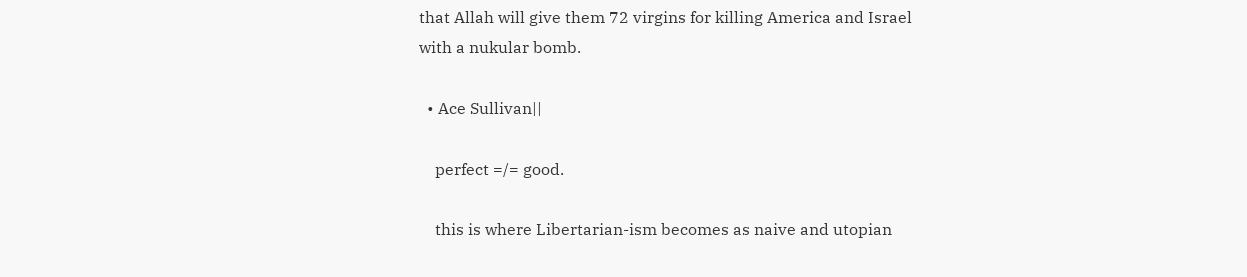that Allah will give them 72 virgins for killing America and Israel with a nukular bomb.

  • Ace Sullivan||

    perfect =/= good.

    this is where Libertarian-ism becomes as naive and utopian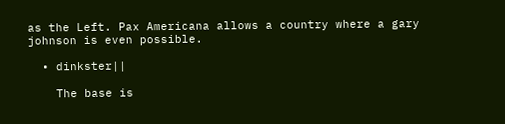as the Left. Pax Americana allows a country where a gary johnson is even possible.

  • dinkster||

    The base is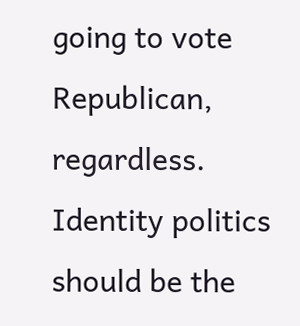going to vote Republican, regardless. Identity politics should be the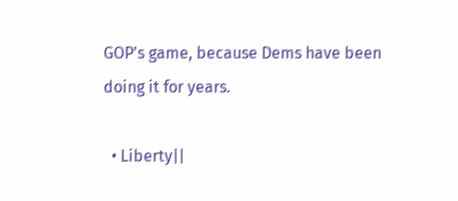GOP's game, because Dems have been doing it for years.

  • Liberty||